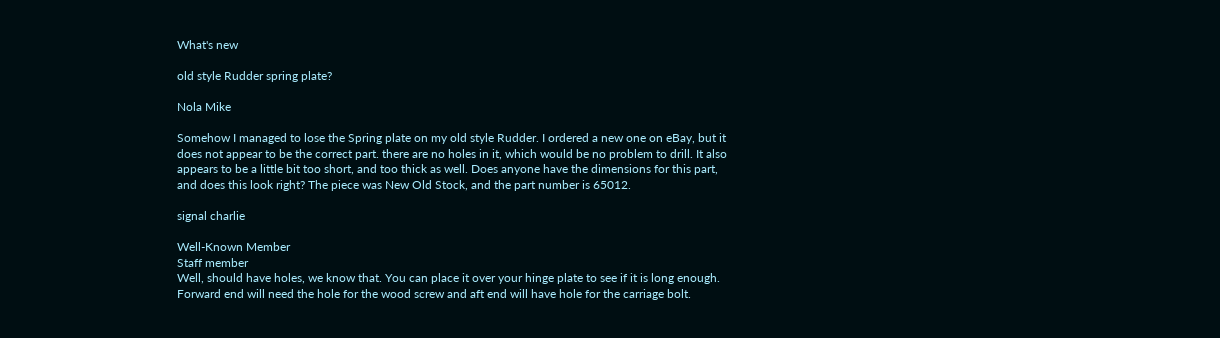What's new

old style Rudder spring plate?

Nola Mike

Somehow I managed to lose the Spring plate on my old style Rudder. I ordered a new one on eBay, but it does not appear to be the correct part. there are no holes in it, which would be no problem to drill. It also appears to be a little bit too short, and too thick as well. Does anyone have the dimensions for this part, and does this look right? The piece was New Old Stock, and the part number is 65012.

signal charlie

Well-Known Member
Staff member
Well, should have holes, we know that. You can place it over your hinge plate to see if it is long enough. Forward end will need the hole for the wood screw and aft end will have hole for the carriage bolt.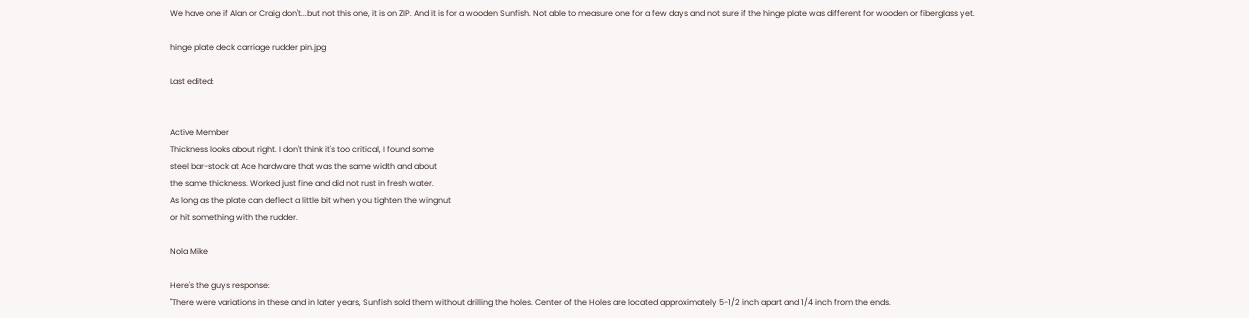We have one if Alan or Craig don't...but not this one, it is on ZIP. And it is for a wooden Sunfish. Not able to measure one for a few days and not sure if the hinge plate was different for wooden or fiberglass yet.

hinge plate deck carriage rudder pin.jpg

Last edited:


Active Member
Thickness looks about right. I don't think it's too critical, I found some
steel bar-stock at Ace hardware that was the same width and about
the same thickness. Worked just fine and did not rust in fresh water.
As long as the plate can deflect a little bit when you tighten the wingnut
or hit something with the rudder.

Nola Mike

Here's the guys response:
"There were variations in these and in later years, Sunfish sold them without drilling the holes. Center of the Holes are located approximately 5-1/2 inch apart and 1/4 inch from the ends.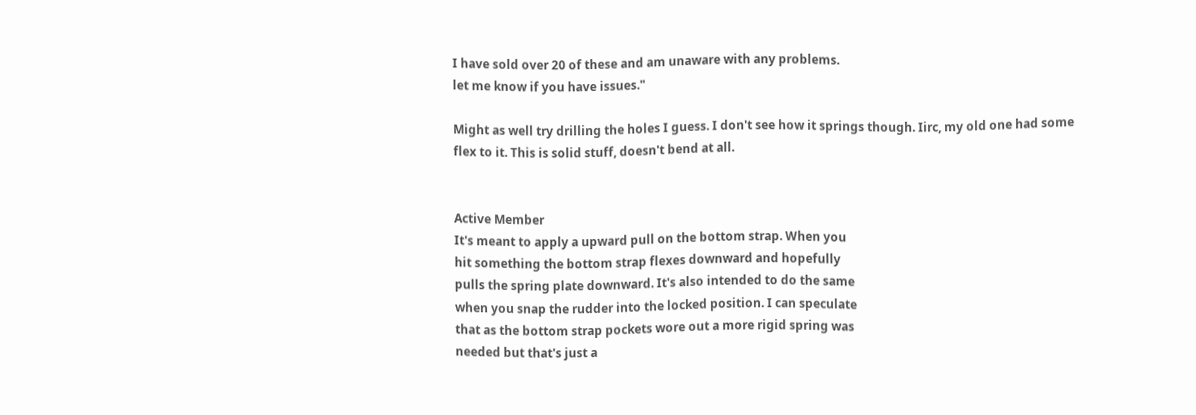I have sold over 20 of these and am unaware with any problems.
let me know if you have issues."

Might as well try drilling the holes I guess. I don't see how it springs though. Iirc, my old one had some flex to it. This is solid stuff, doesn't bend at all.


Active Member
It's meant to apply a upward pull on the bottom strap. When you
hit something the bottom strap flexes downward and hopefully
pulls the spring plate downward. It's also intended to do the same
when you snap the rudder into the locked position. I can speculate
that as the bottom strap pockets wore out a more rigid spring was
needed but that's just a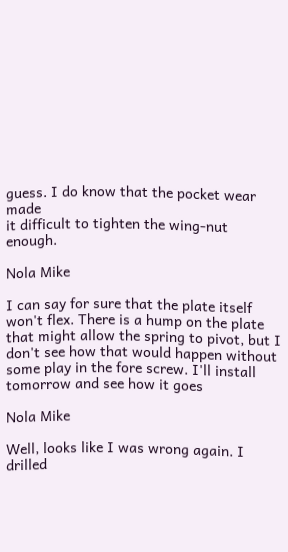guess. I do know that the pocket wear made
it difficult to tighten the wing-nut enough.

Nola Mike

I can say for sure that the plate itself won't flex. There is a hump on the plate that might allow the spring to pivot, but I don't see how that would happen without some play in the fore screw. I'll install tomorrow and see how it goes

Nola Mike

Well, looks like I was wrong again. I drilled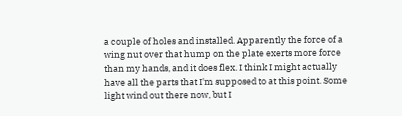a couple of holes and installed. Apparently the force of a wing nut over that hump on the plate exerts more force than my hands, and it does flex. I think I might actually have all the parts that I'm supposed to at this point. Some light wind out there now, but I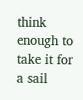think enough to take it for a sail